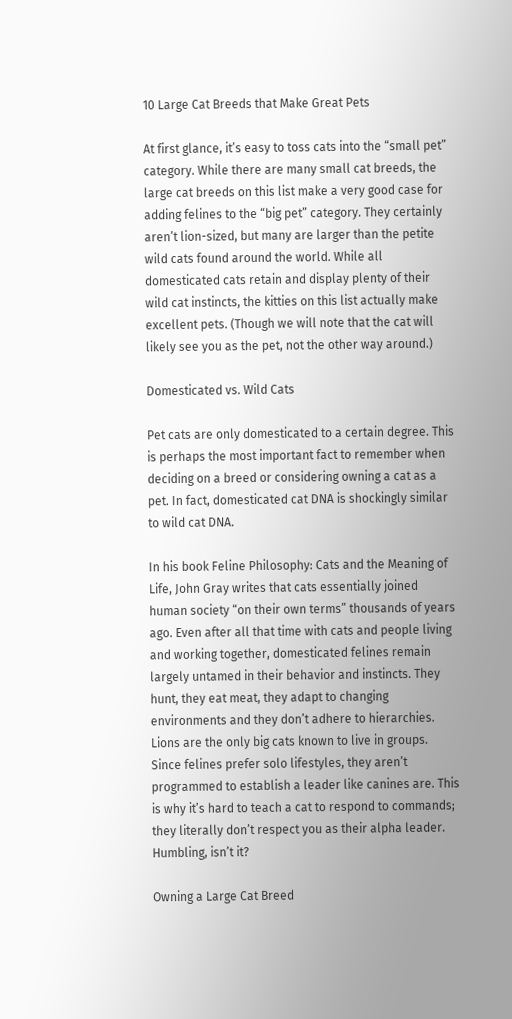10 Large Cat Breeds that Make Great Pets

At first glance, it’s easy to toss cats into the “small pet” category. While there are many small cat breeds, the large cat breeds on this list make a very good case for adding felines to the “big pet” category. They certainly aren’t lion-sized, but many are larger than the petite wild cats found around the world. While all domesticated cats retain and display plenty of their wild cat instincts, the kitties on this list actually make excellent pets. (Though we will note that the cat will likely see you as the pet, not the other way around.)

Domesticated vs. Wild Cats

Pet cats are only domesticated to a certain degree. This is perhaps the most important fact to remember when deciding on a breed or considering owning a cat as a pet. In fact, domesticated cat DNA is shockingly similar to wild cat DNA.

In his book Feline Philosophy: Cats and the Meaning of Life, John Gray writes that cats essentially joined human society “on their own terms” thousands of years ago. Even after all that time with cats and people living and working together, domesticated felines remain largely untamed in their behavior and instincts. They hunt, they eat meat, they adapt to changing environments and they don’t adhere to hierarchies. Lions are the only big cats known to live in groups. Since felines prefer solo lifestyles, they aren’t programmed to establish a leader like canines are. This is why it’s hard to teach a cat to respond to commands; they literally don’t respect you as their alpha leader. Humbling, isn’t it?

Owning a Large Cat Breed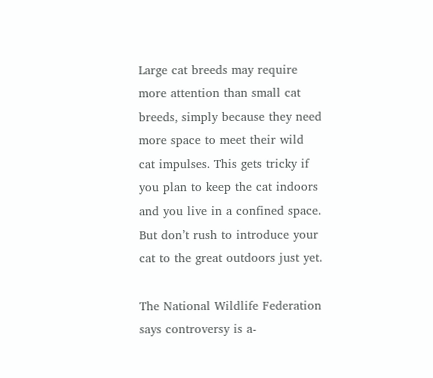Large cat breeds may require more attention than small cat breeds, simply because they need more space to meet their wild cat impulses. This gets tricky if you plan to keep the cat indoors and you live in a confined space. But don’t rush to introduce your cat to the great outdoors just yet.

The National Wildlife Federation says controversy is a-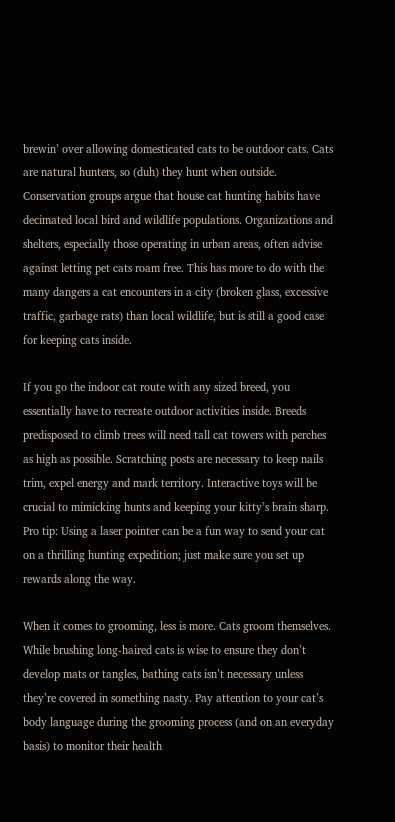brewin’ over allowing domesticated cats to be outdoor cats. Cats are natural hunters, so (duh) they hunt when outside. Conservation groups argue that house cat hunting habits have decimated local bird and wildlife populations. Organizations and shelters, especially those operating in urban areas, often advise against letting pet cats roam free. This has more to do with the many dangers a cat encounters in a city (broken glass, excessive traffic, garbage rats) than local wildlife, but is still a good case for keeping cats inside.

If you go the indoor cat route with any sized breed, you essentially have to recreate outdoor activities inside. Breeds predisposed to climb trees will need tall cat towers with perches as high as possible. Scratching posts are necessary to keep nails trim, expel energy and mark territory. Interactive toys will be crucial to mimicking hunts and keeping your kitty’s brain sharp. Pro tip: Using a laser pointer can be a fun way to send your cat on a thrilling hunting expedition; just make sure you set up rewards along the way.

When it comes to grooming, less is more. Cats groom themselves. While brushing long-haired cats is wise to ensure they don’t develop mats or tangles, bathing cats isn’t necessary unless they’re covered in something nasty. Pay attention to your cat’s body language during the grooming process (and on an everyday basis) to monitor their health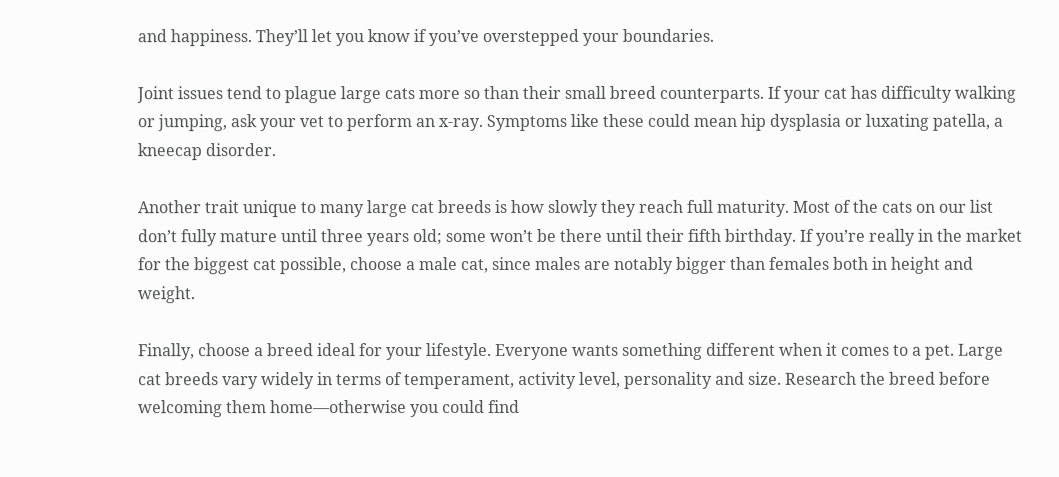and happiness. They’ll let you know if you’ve overstepped your boundaries.

Joint issues tend to plague large cats more so than their small breed counterparts. If your cat has difficulty walking or jumping, ask your vet to perform an x-ray. Symptoms like these could mean hip dysplasia or luxating patella, a kneecap disorder.

Another trait unique to many large cat breeds is how slowly they reach full maturity. Most of the cats on our list don’t fully mature until three years old; some won’t be there until their fifth birthday. If you’re really in the market for the biggest cat possible, choose a male cat, since males are notably bigger than females both in height and weight.

Finally, choose a breed ideal for your lifestyle. Everyone wants something different when it comes to a pet. Large cat breeds vary widely in terms of temperament, activity level, personality and size. Research the breed before welcoming them home—otherwise you could find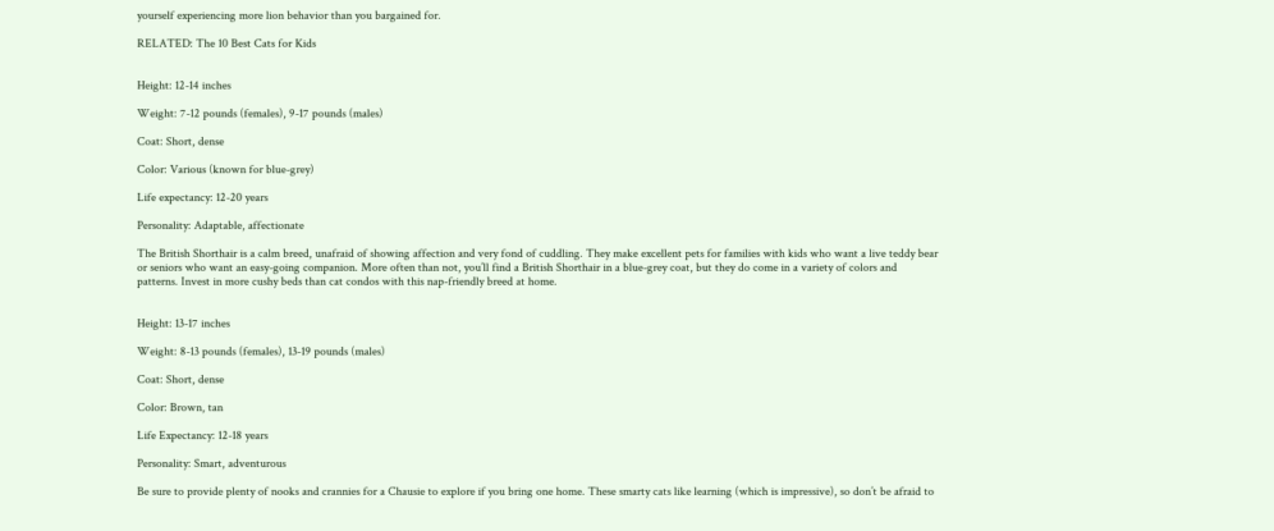yourself experiencing more lion behavior than you bargained for.

RELATED: The 10 Best Cats for Kids


Height: 12-14 inches

Weight: 7-12 pounds (females), 9-17 pounds (males)

Coat: Short, dense

Color: Various (known for blue-grey)

Life expectancy: 12-20 years

Personality: Adaptable, affectionate

The British Shorthair is a calm breed, unafraid of showing affection and very fond of cuddling. They make excellent pets for families with kids who want a live teddy bear or seniors who want an easy-going companion. More often than not, you’ll find a British Shorthair in a blue-grey coat, but they do come in a variety of colors and patterns. Invest in more cushy beds than cat condos with this nap-friendly breed at home.


Height: 13-17 inches

Weight: 8-13 pounds (females), 13-19 pounds (males)

Coat: Short, dense

Color: Brown, tan

Life Expectancy: 12-18 years

Personality: Smart, adventurous

Be sure to provide plenty of nooks and crannies for a Chausie to explore if you bring one home. These smarty cats like learning (which is impressive), so don’t be afraid to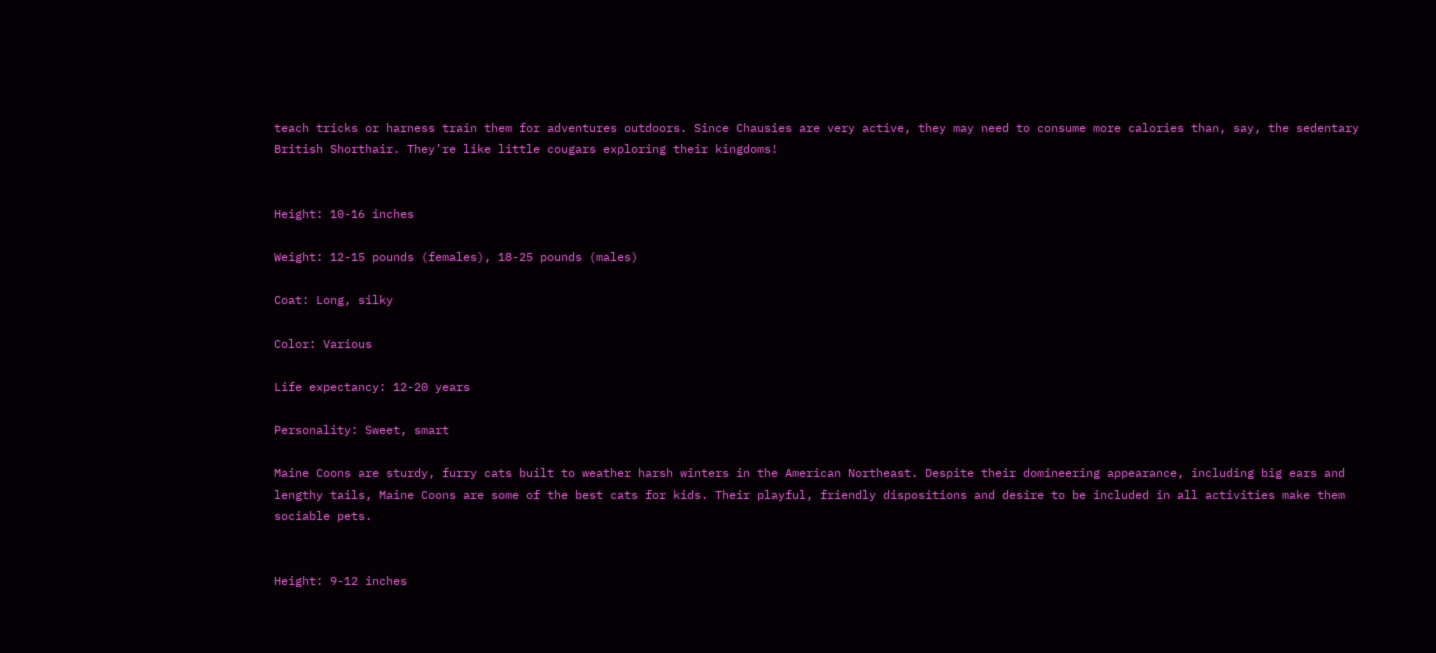teach tricks or harness train them for adventures outdoors. Since Chausies are very active, they may need to consume more calories than, say, the sedentary British Shorthair. They’re like little cougars exploring their kingdoms!


Height: 10-16 inches

Weight: 12-15 pounds (females), 18-25 pounds (males)

Coat: Long, silky

Color: Various

Life expectancy: 12-20 years

Personality: Sweet, smart

Maine Coons are sturdy, furry cats built to weather harsh winters in the American Northeast. Despite their domineering appearance, including big ears and lengthy tails, Maine Coons are some of the best cats for kids. Their playful, friendly dispositions and desire to be included in all activities make them sociable pets.


Height: 9-12 inches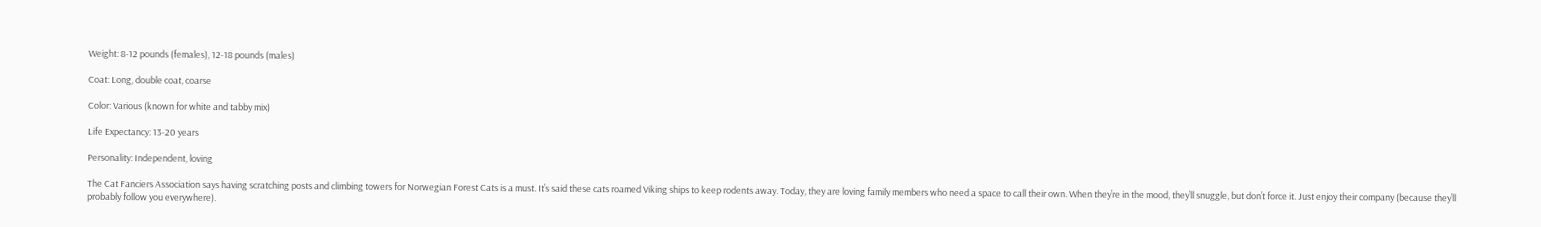Weight: 8-12 pounds (females), 12-18 pounds (males)

Coat: Long, double coat, coarse

Color: Various (known for white and tabby mix)

Life Expectancy: 13-20 years

Personality: Independent, loving

The Cat Fanciers Association says having scratching posts and climbing towers for Norwegian Forest Cats is a must. It’s said these cats roamed Viking ships to keep rodents away. Today, they are loving family members who need a space to call their own. When they’re in the mood, they’ll snuggle, but don’t force it. Just enjoy their company (because they’ll probably follow you everywhere).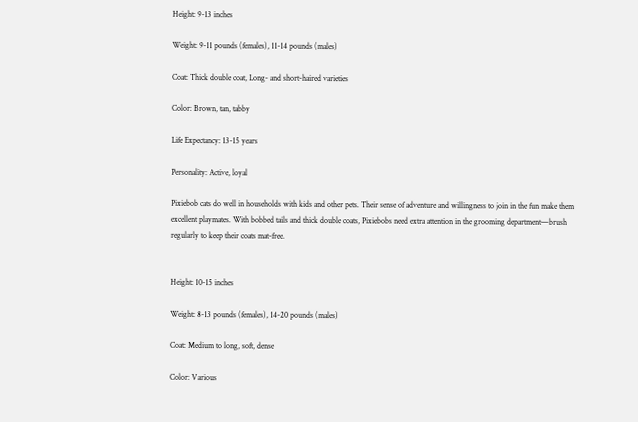Height: 9-13 inches

Weight: 9-11 pounds (females), 11-14 pounds (males)

Coat: Thick double coat, Long- and short-haired varieties

Color: Brown, tan, tabby

Life Expectancy: 13-15 years

Personality: Active, loyal

Pixiebob cats do well in households with kids and other pets. Their sense of adventure and willingness to join in the fun make them excellent playmates. With bobbed tails and thick double coats, Pixiebobs need extra attention in the grooming department—brush regularly to keep their coats mat-free.


Height: 10-15 inches

Weight: 8-13 pounds (females), 14-20 pounds (males)

Coat: Medium to long, soft, dense

Color: Various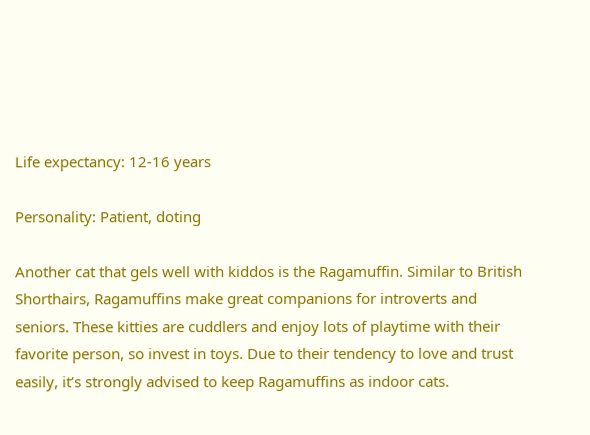Life expectancy: 12-16 years

Personality: Patient, doting

Another cat that gels well with kiddos is the Ragamuffin. Similar to British Shorthairs, Ragamuffins make great companions for introverts and seniors. These kitties are cuddlers and enjoy lots of playtime with their favorite person, so invest in toys. Due to their tendency to love and trust easily, it’s strongly advised to keep Ragamuffins as indoor cats.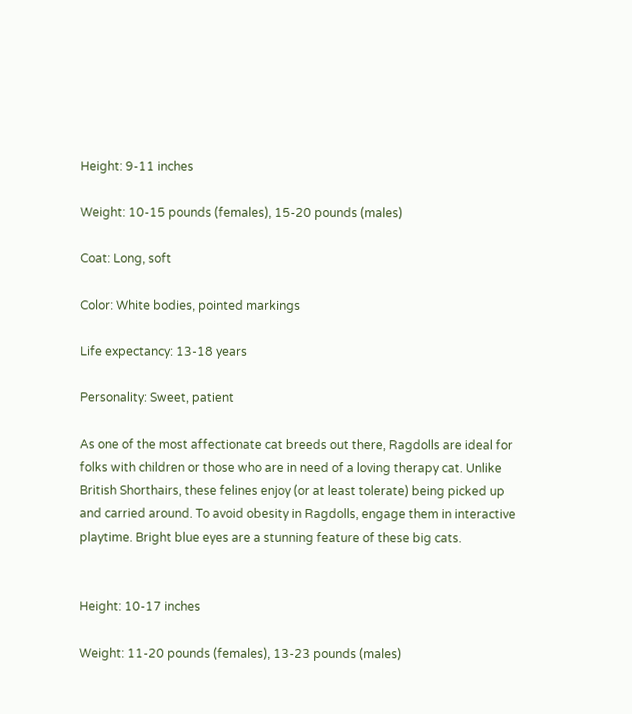Height: 9-11 inches

Weight: 10-15 pounds (females), 15-20 pounds (males)

Coat: Long, soft

Color: White bodies, pointed markings

Life expectancy: 13-18 years

Personality: Sweet, patient

As one of the most affectionate cat breeds out there, Ragdolls are ideal for folks with children or those who are in need of a loving therapy cat. Unlike British Shorthairs, these felines enjoy (or at least tolerate) being picked up and carried around. To avoid obesity in Ragdolls, engage them in interactive playtime. Bright blue eyes are a stunning feature of these big cats.


Height: 10-17 inches

Weight: 11-20 pounds (females), 13-23 pounds (males)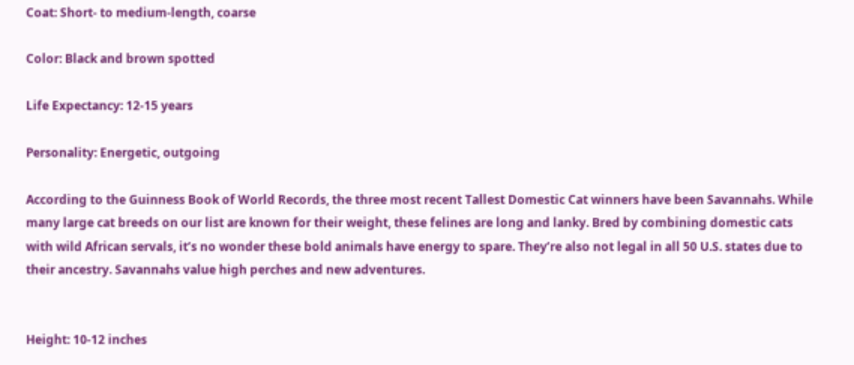Coat: Short- to medium-length, coarse

Color: Black and brown spotted

Life Expectancy: 12-15 years

Personality: Energetic, outgoing

According to the Guinness Book of World Records, the three most recent Tallest Domestic Cat winners have been Savannahs. While many large cat breeds on our list are known for their weight, these felines are long and lanky. Bred by combining domestic cats with wild African servals, it’s no wonder these bold animals have energy to spare. They’re also not legal in all 50 U.S. states due to their ancestry. Savannahs value high perches and new adventures.


Height: 10-12 inches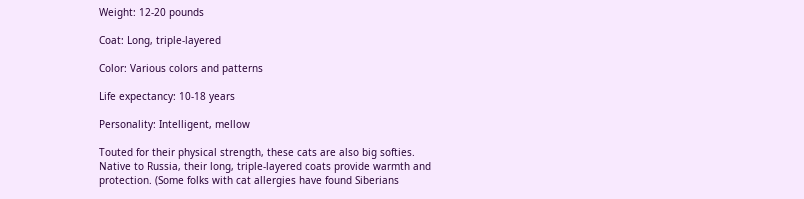Weight: 12-20 pounds

Coat: Long, triple-layered

Color: Various colors and patterns

Life expectancy: 10-18 years

Personality: Intelligent, mellow

Touted for their physical strength, these cats are also big softies. Native to Russia, their long, triple-layered coats provide warmth and protection. (Some folks with cat allergies have found Siberians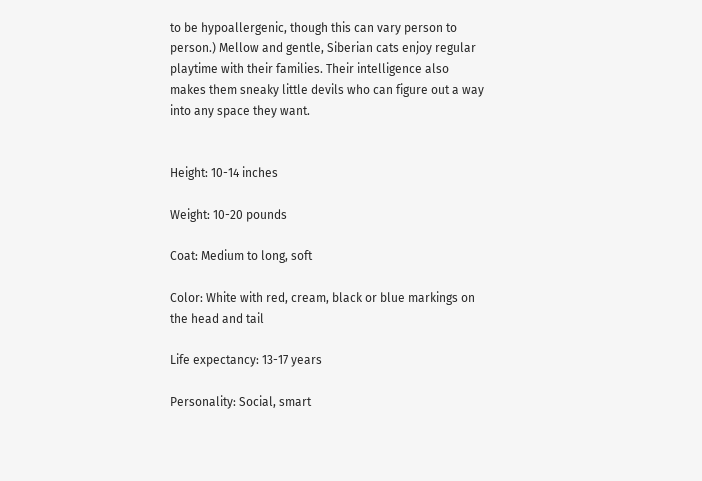to be hypoallergenic, though this can vary person to person.) Mellow and gentle, Siberian cats enjoy regular playtime with their families. Their intelligence also makes them sneaky little devils who can figure out a way into any space they want.


Height: 10-14 inches

Weight: 10-20 pounds

Coat: Medium to long, soft

Color: White with red, cream, black or blue markings on the head and tail

Life expectancy: 13-17 years

Personality: Social, smart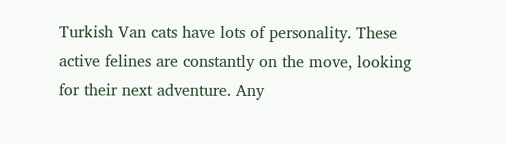Turkish Van cats have lots of personality. These active felines are constantly on the move, looking for their next adventure. Any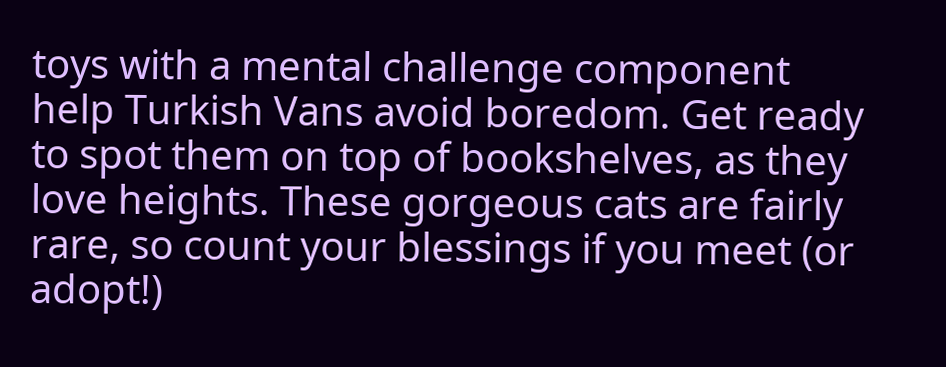toys with a mental challenge component help Turkish Vans avoid boredom. Get ready to spot them on top of bookshelves, as they love heights. These gorgeous cats are fairly rare, so count your blessings if you meet (or adopt!)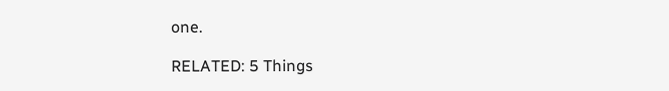one.

RELATED: 5 Things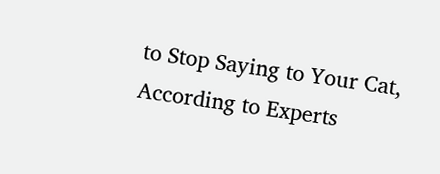to Stop Saying to Your Cat, According to Experts